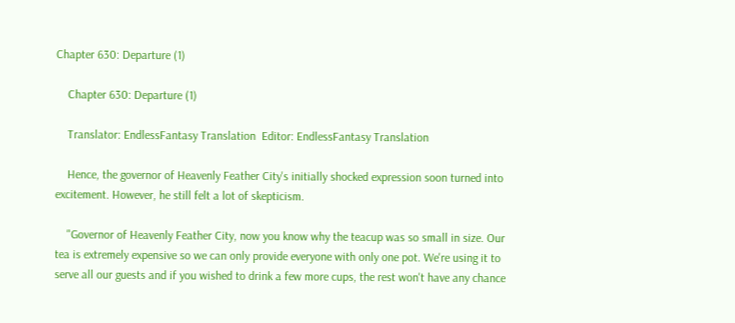Chapter 630: Departure (1)

    Chapter 630: Departure (1)

    Translator: EndlessFantasy Translation  Editor: EndlessFantasy Translation

    Hence, the governor of Heavenly Feather City's initially shocked expression soon turned into excitement. However, he still felt a lot of skepticism.

    "Governor of Heavenly Feather City, now you know why the teacup was so small in size. Our tea is extremely expensive so we can only provide everyone with only one pot. We're using it to serve all our guests and if you wished to drink a few more cups, the rest won't have any chance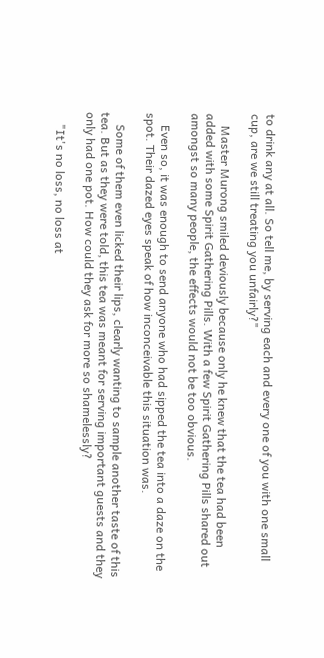to drink any at all. So tell me, by serving each and every one of you with one small cup, are we still treating you unfairly?"

    Master Murong smiled deviously because only he knew that the tea had been added with some Spirit Gathering Pills. With a few Spirit Gathering Pills shared out amongst so many people, the effects would not be too obvious.

    Even so, it was enough to send anyone who had sipped the tea into a daze on the spot. Their dazed eyes speak of how inconceivable this situation was.

    Some of them even licked their lips, clearly wanting to sample another taste of this tea. But as they were told, this tea was meant for serving important guests and they only had one pot. How could they ask for more so shamelessly?

    "It's no loss, no loss at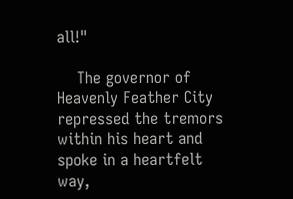all!"

    The governor of Heavenly Feather City repressed the tremors within his heart and spoke in a heartfelt way,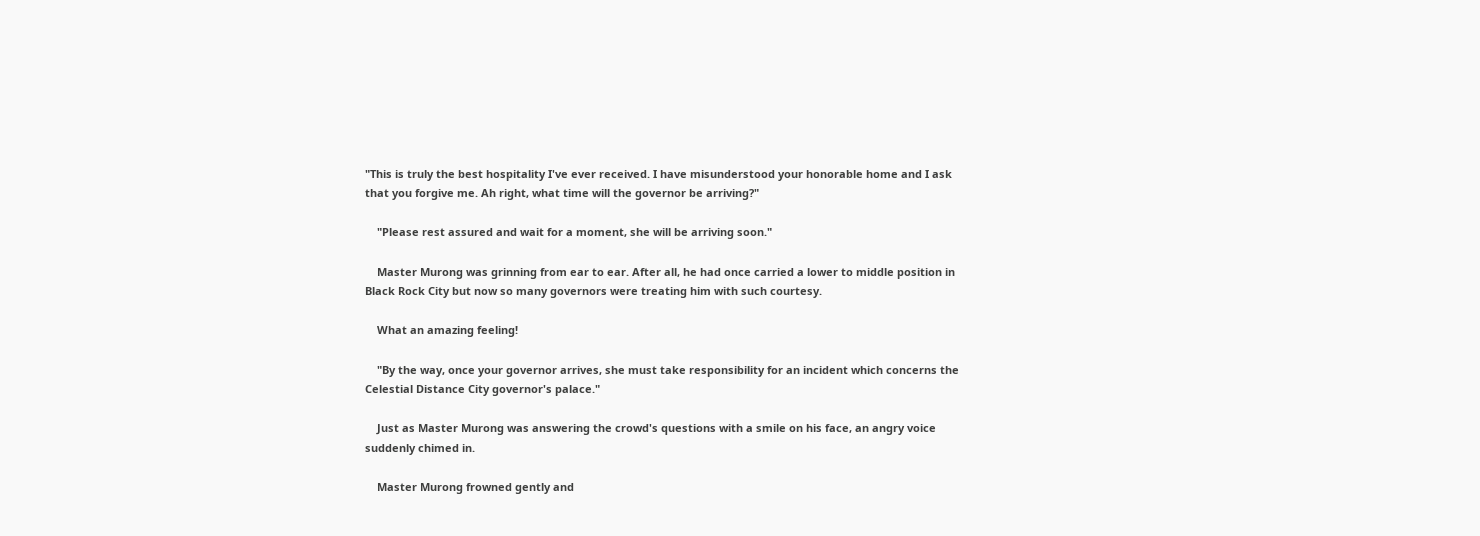"This is truly the best hospitality I've ever received. I have misunderstood your honorable home and I ask that you forgive me. Ah right, what time will the governor be arriving?"

    "Please rest assured and wait for a moment, she will be arriving soon."

    Master Murong was grinning from ear to ear. After all, he had once carried a lower to middle position in Black Rock City but now so many governors were treating him with such courtesy.

    What an amazing feeling!

    "By the way, once your governor arrives, she must take responsibility for an incident which concerns the Celestial Distance City governor's palace."

    Just as Master Murong was answering the crowd's questions with a smile on his face, an angry voice suddenly chimed in.

    Master Murong frowned gently and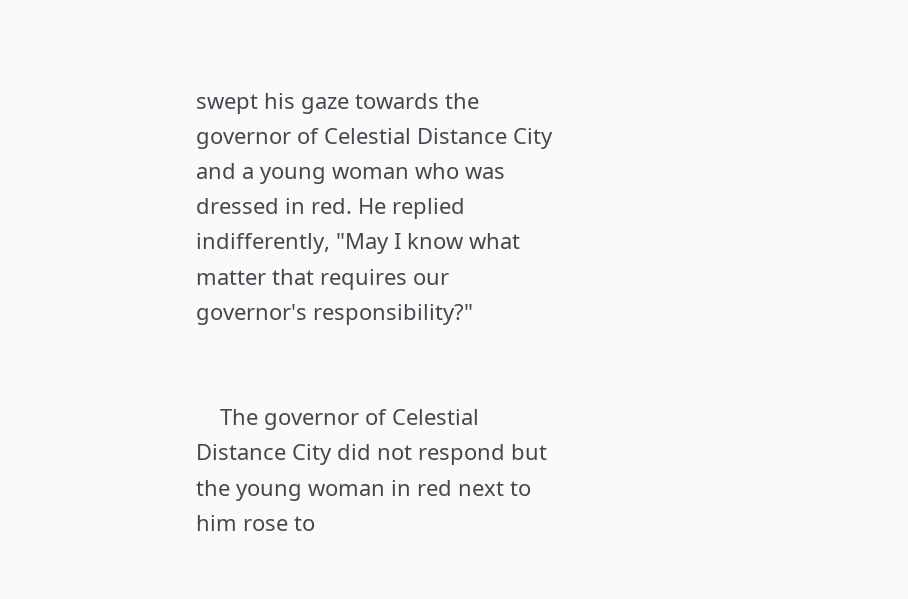swept his gaze towards the governor of Celestial Distance City and a young woman who was dressed in red. He replied indifferently, "May I know what matter that requires our governor's responsibility?"


    The governor of Celestial Distance City did not respond but the young woman in red next to him rose to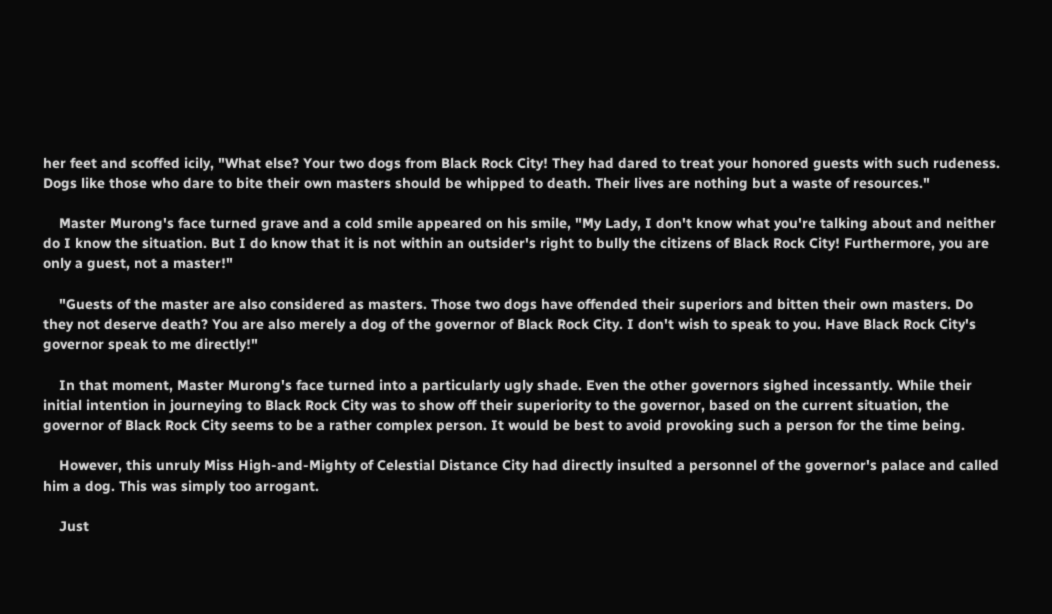her feet and scoffed icily, "What else? Your two dogs from Black Rock City! They had dared to treat your honored guests with such rudeness. Dogs like those who dare to bite their own masters should be whipped to death. Their lives are nothing but a waste of resources."

    Master Murong's face turned grave and a cold smile appeared on his smile, "My Lady, I don't know what you're talking about and neither do I know the situation. But I do know that it is not within an outsider's right to bully the citizens of Black Rock City! Furthermore, you are only a guest, not a master!"

    "Guests of the master are also considered as masters. Those two dogs have offended their superiors and bitten their own masters. Do they not deserve death? You are also merely a dog of the governor of Black Rock City. I don't wish to speak to you. Have Black Rock City's governor speak to me directly!"

    In that moment, Master Murong's face turned into a particularly ugly shade. Even the other governors sighed incessantly. While their initial intention in journeying to Black Rock City was to show off their superiority to the governor, based on the current situation, the governor of Black Rock City seems to be a rather complex person. It would be best to avoid provoking such a person for the time being.

    However, this unruly Miss High-and-Mighty of Celestial Distance City had directly insulted a personnel of the governor's palace and called him a dog. This was simply too arrogant.

    Just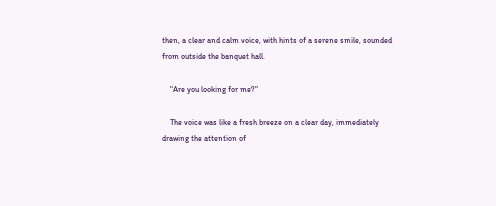then, a clear and calm voice, with hints of a serene smile, sounded from outside the banquet hall.

    "Are you looking for me?"

    The voice was like a fresh breeze on a clear day, immediately drawing the attention of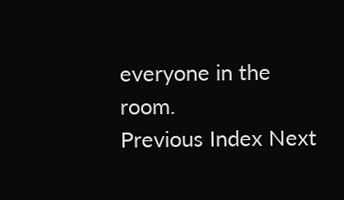everyone in the room.
Previous Index Next